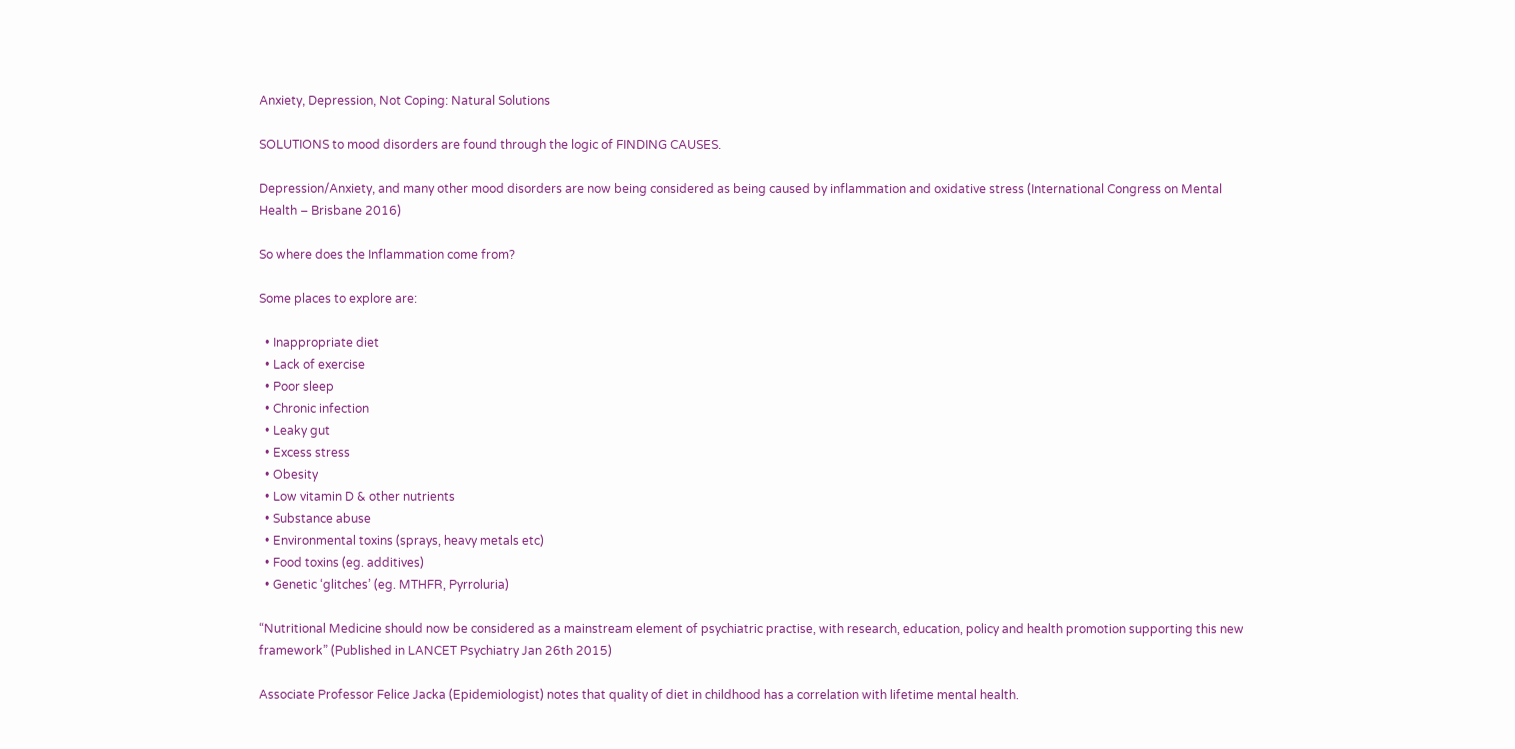Anxiety, Depression, Not Coping: Natural Solutions

SOLUTIONS to mood disorders are found through the logic of FINDING CAUSES.

Depression/Anxiety, and many other mood disorders are now being considered as being caused by inflammation and oxidative stress (International Congress on Mental Health – Brisbane 2016)

So where does the Inflammation come from?

Some places to explore are:

  • Inappropriate diet
  • Lack of exercise
  • Poor sleep
  • Chronic infection
  • Leaky gut
  • Excess stress
  • Obesity
  • Low vitamin D & other nutrients
  • Substance abuse
  • Environmental toxins (sprays, heavy metals etc)
  • Food toxins (eg. additives)
  • Genetic ‘glitches’ (eg. MTHFR, Pyrroluria)

“Nutritional Medicine should now be considered as a mainstream element of psychiatric practise, with research, education, policy and health promotion supporting this new framework” (Published in LANCET Psychiatry Jan 26th 2015)

Associate Professor Felice Jacka (Epidemiologist) notes that quality of diet in childhood has a correlation with lifetime mental health.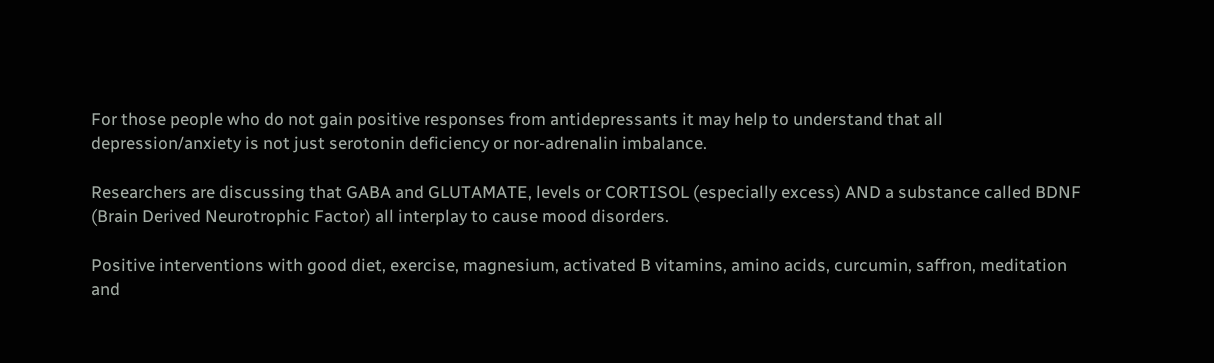For those people who do not gain positive responses from antidepressants it may help to understand that all depression/anxiety is not just serotonin deficiency or nor-adrenalin imbalance.

Researchers are discussing that GABA and GLUTAMATE, levels or CORTISOL (especially excess) AND a substance called BDNF (Brain Derived Neurotrophic Factor) all interplay to cause mood disorders.

Positive interventions with good diet, exercise, magnesium, activated B vitamins, amino acids, curcumin, saffron, meditation and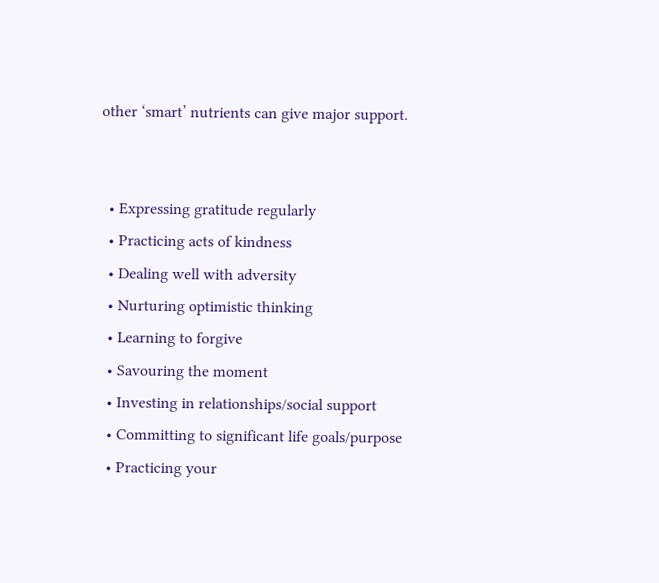other ‘smart’ nutrients can give major support.


  • Expressing gratitude regularly
  • Practicing acts of kindness
  • Dealing well with adversity
  • Nurturing optimistic thinking
  • Learning to forgive
  • Savouring the moment
  • Investing in relationships/social support
  • Committing to significant life goals/purpose
  • Practicing your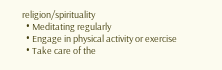religion/spirituality
  • Meditating regularly
  • Engage in physical activity or exercise
  • Take care of the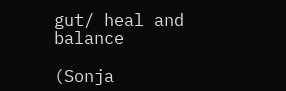gut/ heal and balance

(Sonja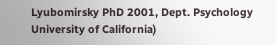Lyubomirsky PhD 2001, Dept. Psychology University of California)